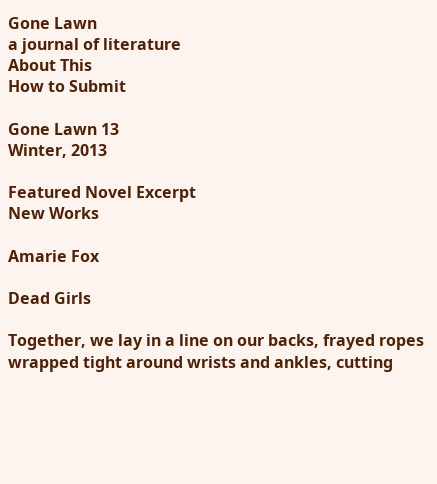Gone Lawn
a journal of literature
About This
How to Submit

Gone Lawn 13
Winter, 2013

Featured Novel Excerpt
New Works

Amarie Fox

Dead Girls

Together, we lay in a line on our backs, frayed ropes wrapped tight around wrists and ankles, cutting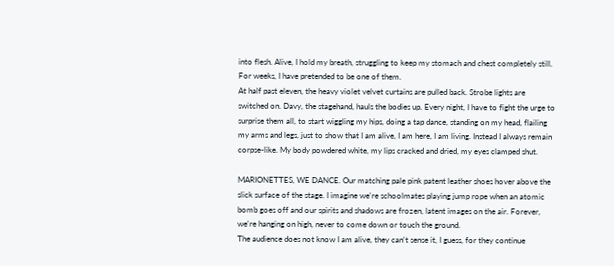into flesh. Alive, I hold my breath, struggling to keep my stomach and chest completely still. For weeks, I have pretended to be one of them.
At half past eleven, the heavy violet velvet curtains are pulled back. Strobe lights are switched on. Davy, the stagehand, hauls the bodies up. Every night, I have to fight the urge to surprise them all, to start wiggling my hips, doing a tap dance, standing on my head, flailing my arms and legs, just to show that I am alive, I am here, I am living. Instead I always remain corpse-like. My body powdered white, my lips cracked and dried, my eyes clamped shut.

MARIONETTES, WE DANCE. Our matching pale pink patent leather shoes hover above the slick surface of the stage. I imagine we're schoolmates playing jump rope when an atomic bomb goes off and our spirits and shadows are frozen, latent images on the air. Forever, we're hanging on high, never to come down or touch the ground.
The audience does not know I am alive, they can't sense it, I guess, for they continue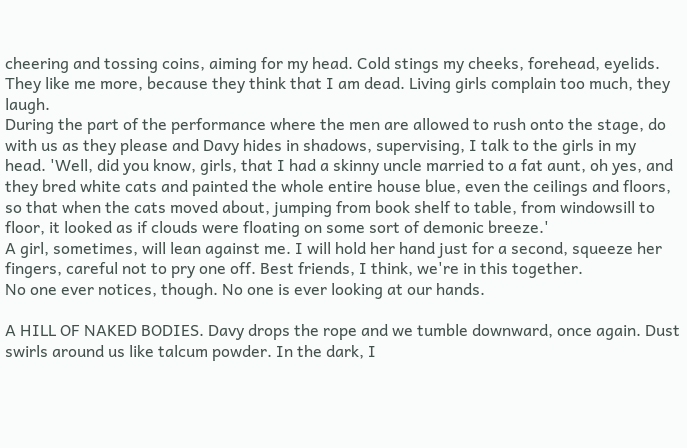cheering and tossing coins, aiming for my head. Cold stings my cheeks, forehead, eyelids. They like me more, because they think that I am dead. Living girls complain too much, they laugh.
During the part of the performance where the men are allowed to rush onto the stage, do with us as they please and Davy hides in shadows, supervising, I talk to the girls in my head. 'Well, did you know, girls, that I had a skinny uncle married to a fat aunt, oh yes, and they bred white cats and painted the whole entire house blue, even the ceilings and floors, so that when the cats moved about, jumping from book shelf to table, from windowsill to floor, it looked as if clouds were floating on some sort of demonic breeze.'
A girl, sometimes, will lean against me. I will hold her hand just for a second, squeeze her fingers, careful not to pry one off. Best friends, I think, we're in this together.
No one ever notices, though. No one is ever looking at our hands.

A HILL OF NAKED BODIES. Davy drops the rope and we tumble downward, once again. Dust swirls around us like talcum powder. In the dark, I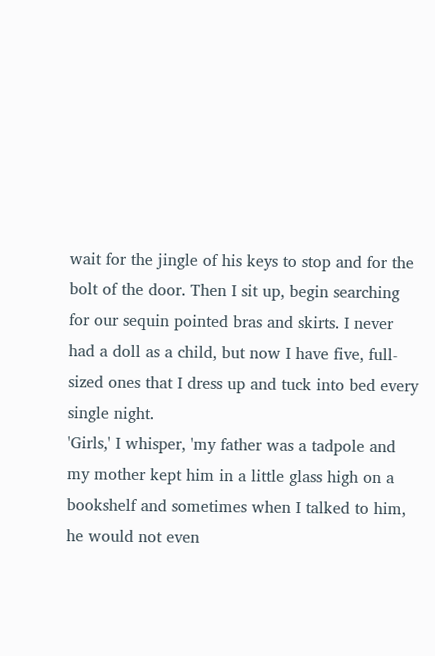wait for the jingle of his keys to stop and for the bolt of the door. Then I sit up, begin searching for our sequin pointed bras and skirts. I never had a doll as a child, but now I have five, full-sized ones that I dress up and tuck into bed every single night.
'Girls,' I whisper, 'my father was a tadpole and my mother kept him in a little glass high on a bookshelf and sometimes when I talked to him, he would not even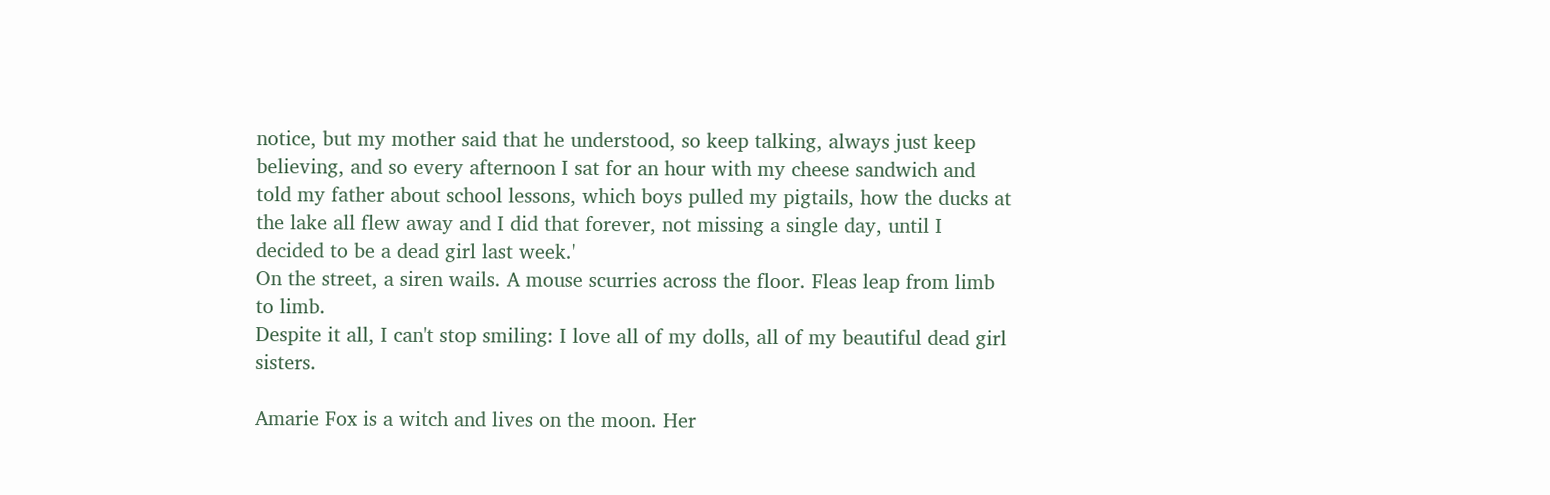notice, but my mother said that he understood, so keep talking, always just keep believing, and so every afternoon I sat for an hour with my cheese sandwich and told my father about school lessons, which boys pulled my pigtails, how the ducks at the lake all flew away and I did that forever, not missing a single day, until I decided to be a dead girl last week.'
On the street, a siren wails. A mouse scurries across the floor. Fleas leap from limb to limb.
Despite it all, I can't stop smiling: I love all of my dolls, all of my beautiful dead girl sisters.

Amarie Fox is a witch and lives on the moon. Her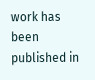work has been published in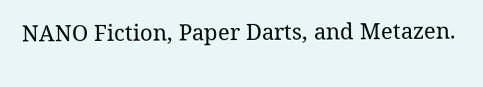NANO Fiction, Paper Darts, and Metazen.